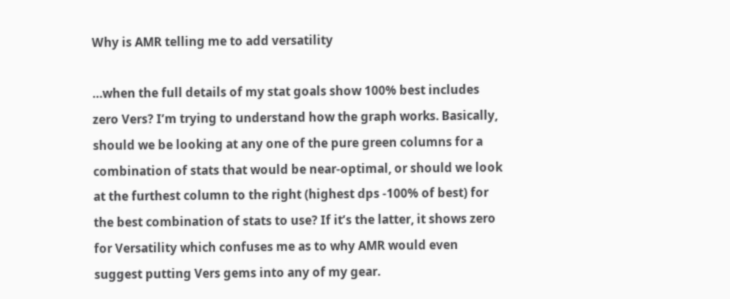Why is AMR telling me to add versatility

…when the full details of my stat goals show 100% best includes zero Vers? I’m trying to understand how the graph works. Basically, should we be looking at any one of the pure green columns for a combination of stats that would be near-optimal, or should we look at the furthest column to the right (highest dps -100% of best) for the best combination of stats to use? If it’s the latter, it shows zero for Versatility which confuses me as to why AMR would even suggest putting Vers gems into any of my gear.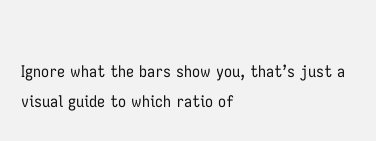Ignore what the bars show you, that’s just a visual guide to which ratio of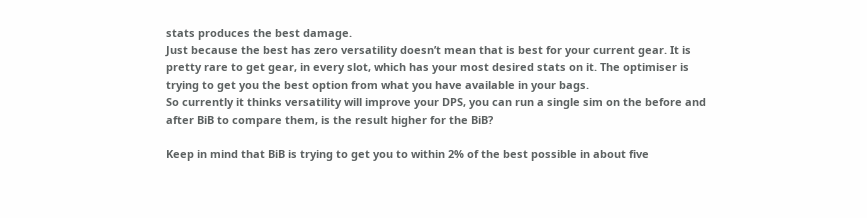stats produces the best damage.
Just because the best has zero versatility doesn’t mean that is best for your current gear. It is pretty rare to get gear, in every slot, which has your most desired stats on it. The optimiser is trying to get you the best option from what you have available in your bags.
So currently it thinks versatility will improve your DPS, you can run a single sim on the before and after BiB to compare them, is the result higher for the BiB?

Keep in mind that BiB is trying to get you to within 2% of the best possible in about five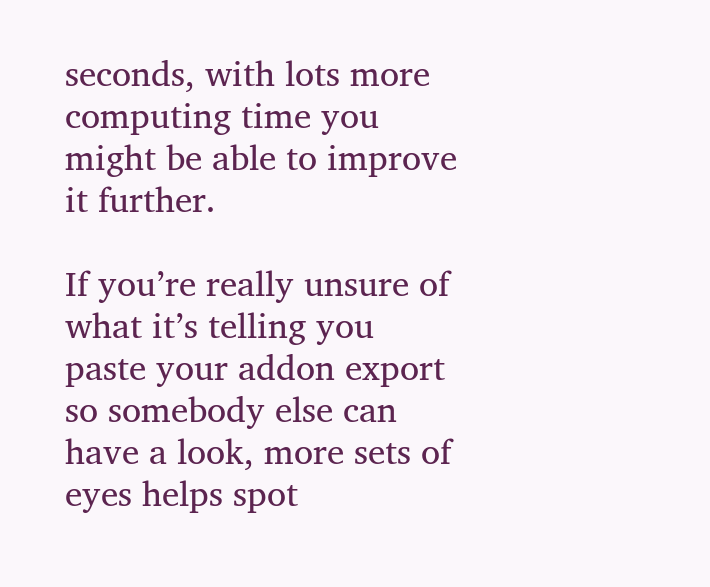seconds, with lots more computing time you might be able to improve it further.

If you’re really unsure of what it’s telling you paste your addon export so somebody else can have a look, more sets of eyes helps spot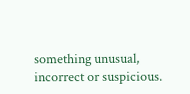something unusual, incorrect or suspicious.